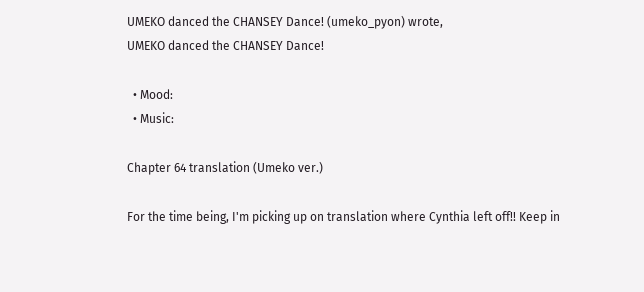UMEKO danced the CHANSEY Dance! (umeko_pyon) wrote,
UMEKO danced the CHANSEY Dance!

  • Mood:
  • Music:

Chapter 64 translation (Umeko ver.)

For the time being, I'm picking up on translation where Cynthia left off!! Keep in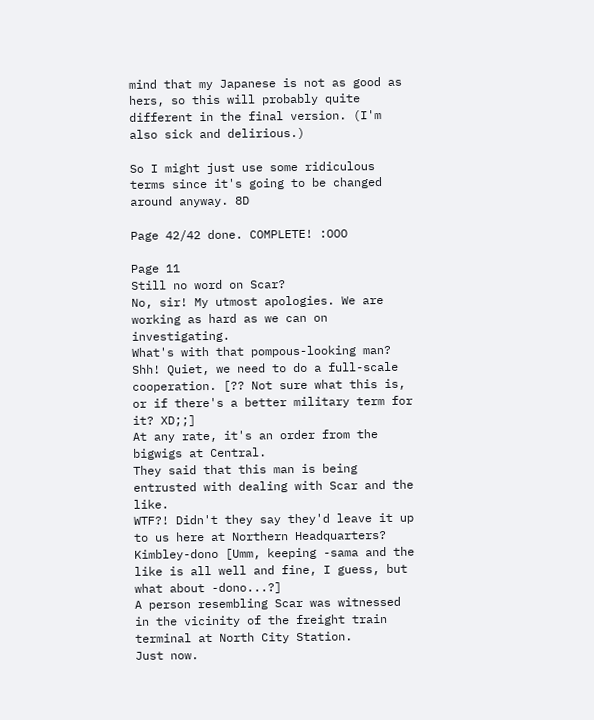mind that my Japanese is not as good as hers, so this will probably quite different in the final version. (I'm also sick and delirious.)

So I might just use some ridiculous terms since it's going to be changed around anyway. 8D

Page 42/42 done. COMPLETE! :OOO

Page 11
Still no word on Scar?
No, sir! My utmost apologies. We are working as hard as we can on investigating.
What's with that pompous-looking man?
Shh! Quiet, we need to do a full-scale cooperation. [?? Not sure what this is, or if there's a better military term for it? XD;;]
At any rate, it's an order from the bigwigs at Central.
They said that this man is being entrusted with dealing with Scar and the like.
WTF?! Didn't they say they'd leave it up to us here at Northern Headquarters?
Kimbley-dono [Umm, keeping -sama and the like is all well and fine, I guess, but what about -dono...?]
A person resembling Scar was witnessed in the vicinity of the freight train terminal at North City Station.
Just now.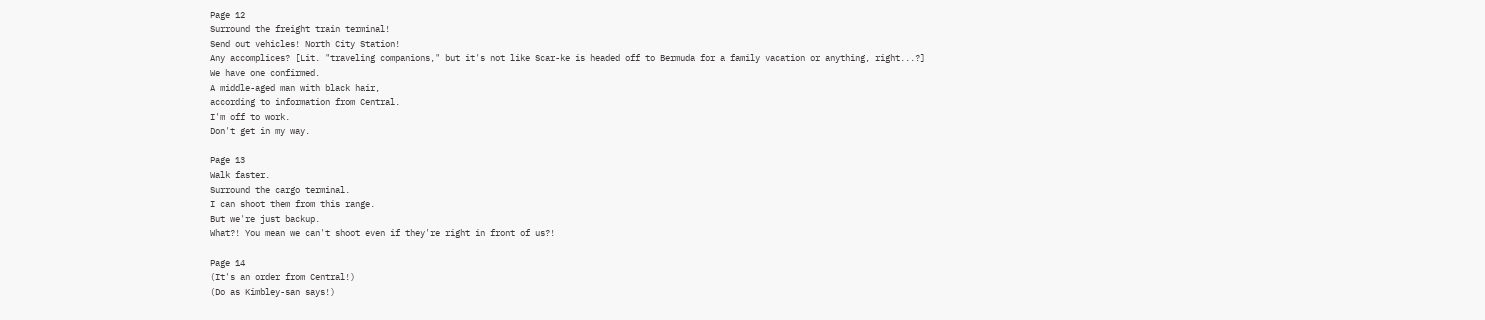Page 12
Surround the freight train terminal!
Send out vehicles! North City Station!
Any accomplices? [Lit. "traveling companions," but it's not like Scar-ke is headed off to Bermuda for a family vacation or anything, right...?]
We have one confirmed.
A middle-aged man with black hair,
according to information from Central.
I'm off to work.
Don't get in my way.

Page 13
Walk faster.
Surround the cargo terminal.
I can shoot them from this range.
But we're just backup.
What?! You mean we can't shoot even if they're right in front of us?!

Page 14
(It's an order from Central!)
(Do as Kimbley-san says!)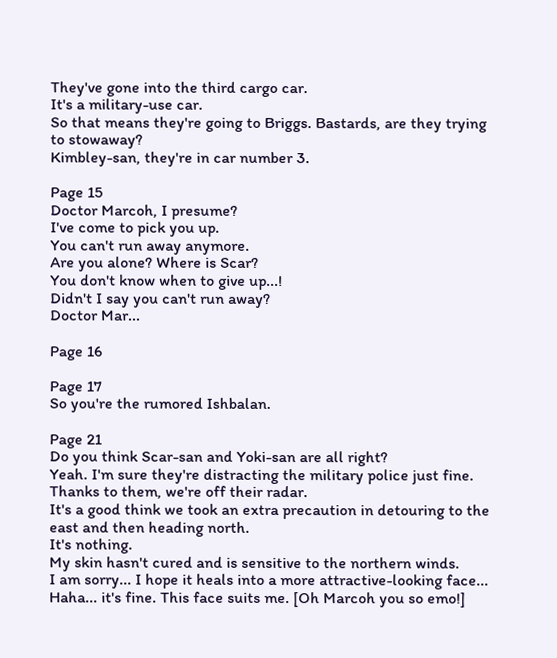They've gone into the third cargo car.
It's a military-use car.
So that means they're going to Briggs. Bastards, are they trying to stowaway?
Kimbley-san, they're in car number 3.

Page 15
Doctor Marcoh, I presume?
I've come to pick you up.
You can't run away anymore.
Are you alone? Where is Scar?
You don't know when to give up...!
Didn't I say you can't run away?
Doctor Mar...

Page 16

Page 17
So you're the rumored Ishbalan.

Page 21
Do you think Scar-san and Yoki-san are all right?
Yeah. I'm sure they're distracting the military police just fine.
Thanks to them, we're off their radar.
It's a good think we took an extra precaution in detouring to the east and then heading north.
It's nothing.
My skin hasn't cured and is sensitive to the northern winds.
I am sorry... I hope it heals into a more attractive-looking face...
Haha... it's fine. This face suits me. [Oh Marcoh you so emo!]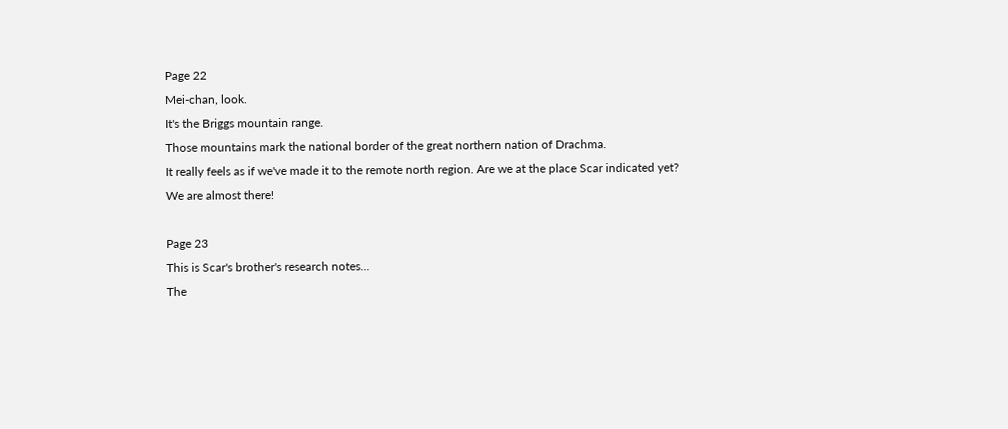Page 22
Mei-chan, look.
It's the Briggs mountain range.
Those mountains mark the national border of the great northern nation of Drachma.
It really feels as if we've made it to the remote north region. Are we at the place Scar indicated yet?
We are almost there!

Page 23
This is Scar's brother's research notes...
The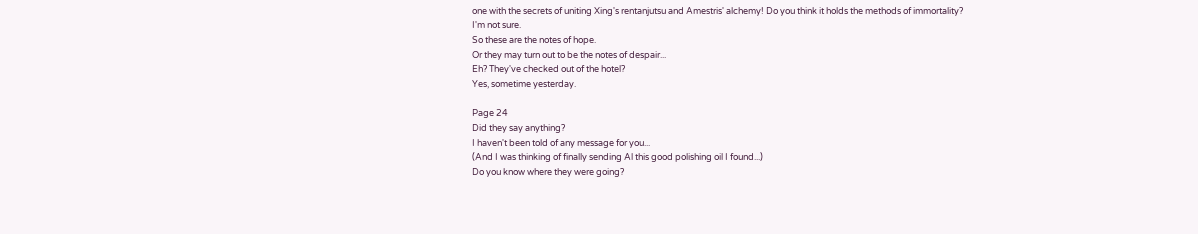one with the secrets of uniting Xing's rentanjutsu and Amestris' alchemy! Do you think it holds the methods of immortality?
I'm not sure.
So these are the notes of hope.
Or they may turn out to be the notes of despair...
Eh? They've checked out of the hotel?
Yes, sometime yesterday.

Page 24
Did they say anything?
I haven't been told of any message for you...
(And I was thinking of finally sending Al this good polishing oil I found...)
Do you know where they were going?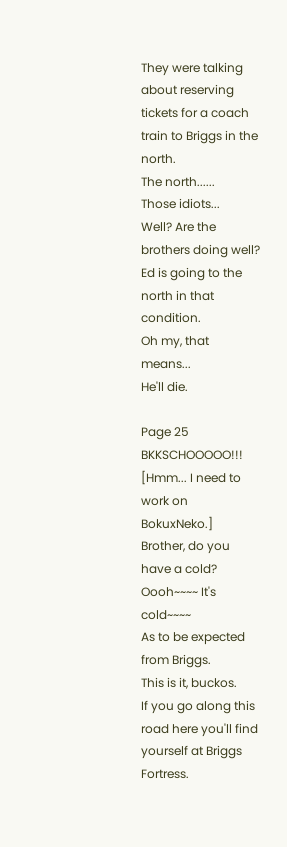They were talking about reserving tickets for a coach train to Briggs in the north.
The north......
Those idiots...
Well? Are the brothers doing well?
Ed is going to the north in that condition.
Oh my, that means...
He'll die.

Page 25
BKKSCHOOOOO!!! [Hmm... I need to work on BokuxNeko.]
Brother, do you have a cold?
Oooh~~~~ It's cold~~~~
As to be expected from Briggs.
This is it, buckos.
If you go along this road here you'll find yourself at Briggs Fortress.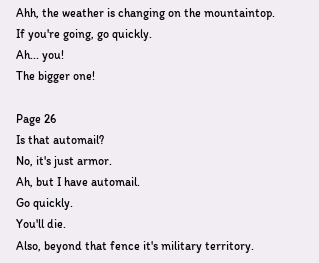Ahh, the weather is changing on the mountaintop.
If you're going, go quickly.
Ah... you!
The bigger one!

Page 26
Is that automail?
No, it's just armor.
Ah, but I have automail.
Go quickly.
You'll die.
Also, beyond that fence it's military territory.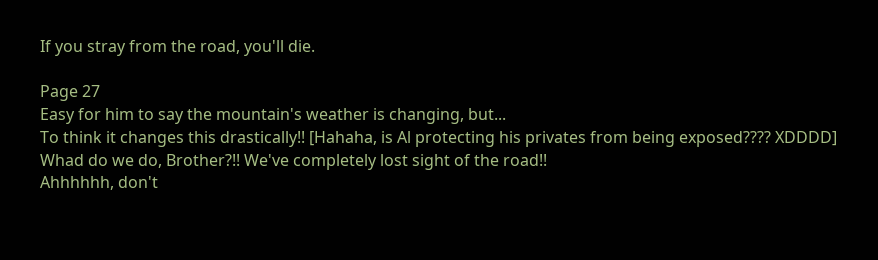If you stray from the road, you'll die.

Page 27
Easy for him to say the mountain's weather is changing, but...
To think it changes this drastically!! [Hahaha, is Al protecting his privates from being exposed???? XDDDD]
Whad do we do, Brother?!! We've completely lost sight of the road!!
Ahhhhhh, don't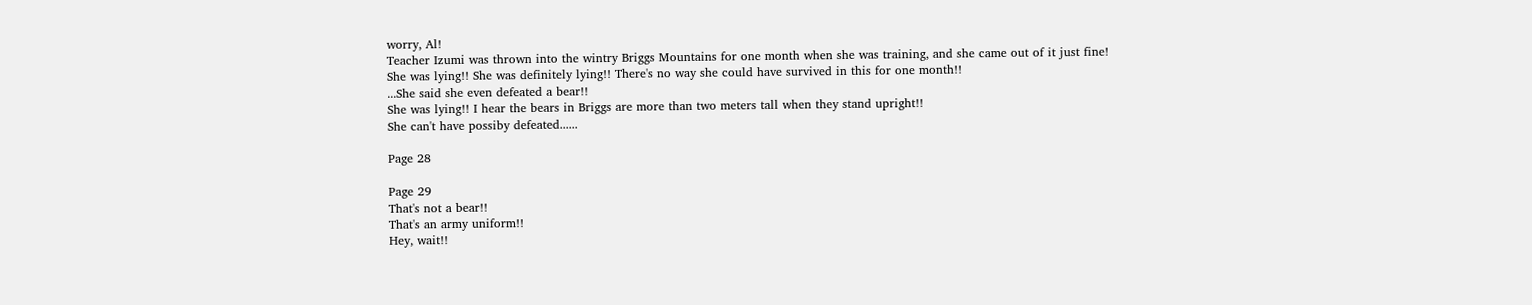worry, Al!
Teacher Izumi was thrown into the wintry Briggs Mountains for one month when she was training, and she came out of it just fine!
She was lying!! She was definitely lying!! There's no way she could have survived in this for one month!!
...She said she even defeated a bear!!
She was lying!! I hear the bears in Briggs are more than two meters tall when they stand upright!!
She can't have possiby defeated......

Page 28

Page 29
That's not a bear!!
That's an army uniform!!
Hey, wait!!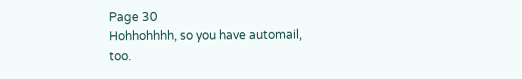Page 30
Hohhohhhh, so you have automail, too.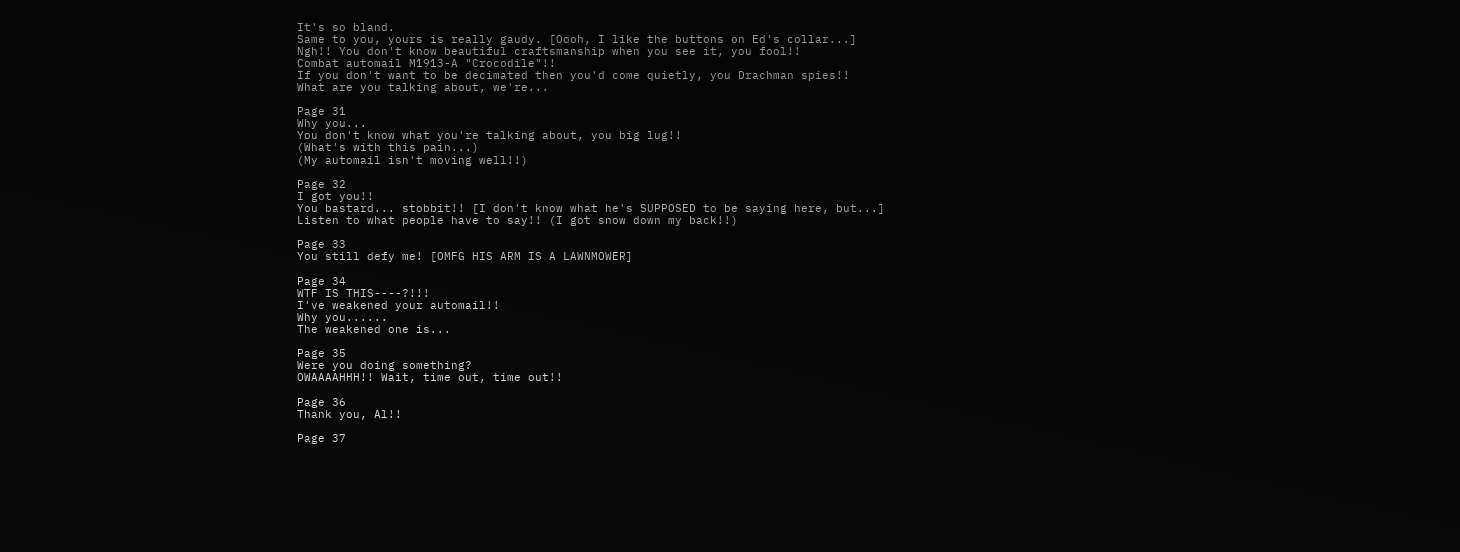It's so bland.
Same to you, yours is really gaudy. [Oooh, I like the buttons on Ed's collar...]
Ngh!! You don't know beautiful craftsmanship when you see it, you fool!!
Combat automail M1913-A "Crocodile"!!
If you don't want to be decimated then you'd come quietly, you Drachman spies!!
What are you talking about, we're...

Page 31
Why you...
You don't know what you're talking about, you big lug!!
(What's with this pain...)
(My automail isn't moving well!!)

Page 32
I got you!!
You bastard... stobbit!! [I don't know what he's SUPPOSED to be saying here, but...]
Listen to what people have to say!! (I got snow down my back!!)

Page 33
You still defy me! [OMFG HIS ARM IS A LAWNMOWER]

Page 34
WTF IS THIS----?!!!
I've weakened your automail!!
Why you......
The weakened one is...

Page 35
Were you doing something?
OWAAAAHHH!! Wait, time out, time out!!

Page 36
Thank you, Al!!

Page 37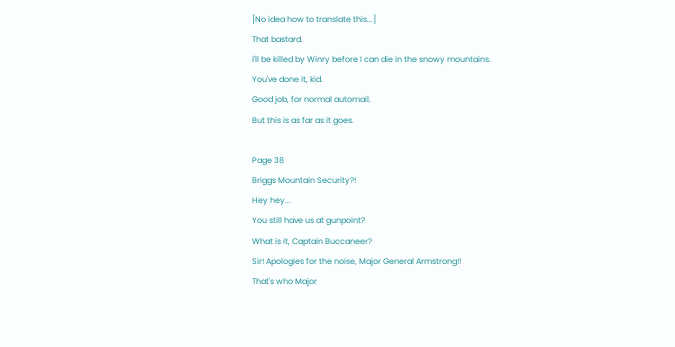[No idea how to translate this...]
That bastard.
I'll be killed by Winry before I can die in the snowy mountains.
You've done it, kid.
Good job, for normal automail.
But this is as far as it goes.

Page 38
Briggs Mountain Security?!
Hey hey...
You still have us at gunpoint?
What is it, Captain Buccaneer?
Sir! Apologies for the noise, Major General Armstrong!!
That's who Major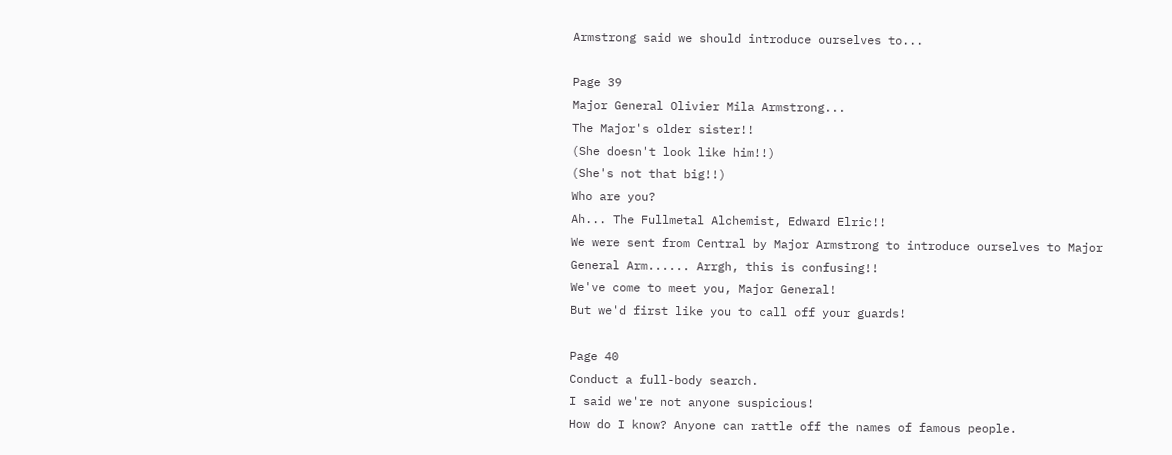Armstrong said we should introduce ourselves to...

Page 39
Major General Olivier Mila Armstrong...
The Major's older sister!!
(She doesn't look like him!!)
(She's not that big!!)
Who are you?
Ah... The Fullmetal Alchemist, Edward Elric!!
We were sent from Central by Major Armstrong to introduce ourselves to Major General Arm...... Arrgh, this is confusing!!
We've come to meet you, Major General!
But we'd first like you to call off your guards!

Page 40
Conduct a full-body search.
I said we're not anyone suspicious!
How do I know? Anyone can rattle off the names of famous people.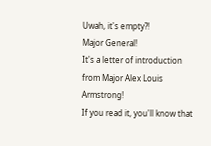Uwah, it's empty?!
Major General!
It's a letter of introduction from Major Alex Louis Armstrong!
If you read it, you'll know that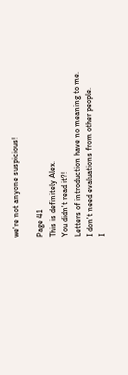we're not anyone suspicious!

Page 41
This is definitely Alex.
You didn't read it?!
Letters of introduction have no meaning to me.
I don't need evaluations from other people.
I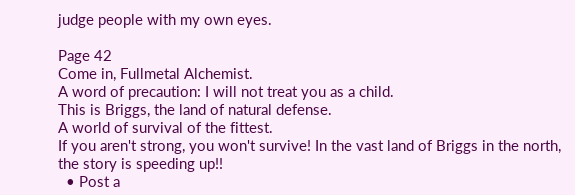judge people with my own eyes.

Page 42
Come in, Fullmetal Alchemist.
A word of precaution: I will not treat you as a child.
This is Briggs, the land of natural defense.
A world of survival of the fittest.
If you aren't strong, you won't survive! In the vast land of Briggs in the north, the story is speeding up!!
  • Post a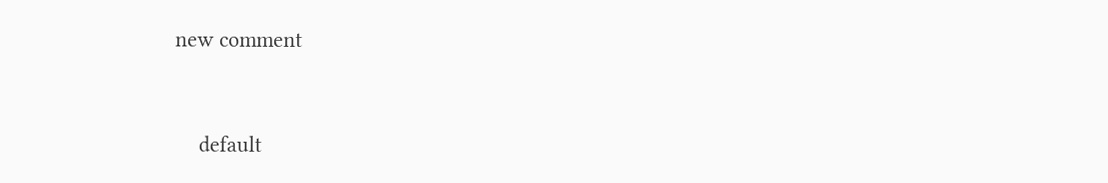new comment


    default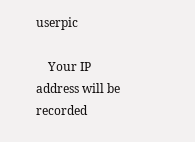userpic

    Your IP address will be recorded